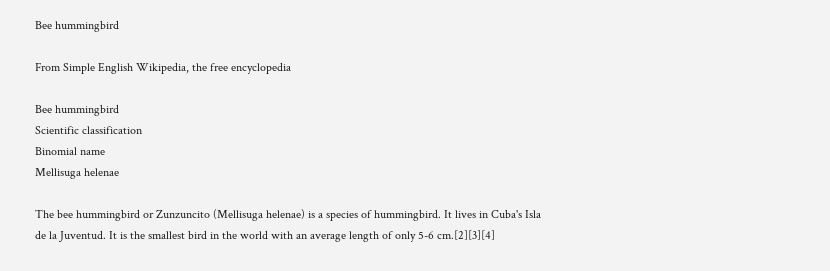Bee hummingbird

From Simple English Wikipedia, the free encyclopedia

Bee hummingbird
Scientific classification
Binomial name
Mellisuga helenae

The bee hummingbird or Zunzuncito (Mellisuga helenae) is a species of hummingbird. It lives in Cuba's Isla de la Juventud. It is the smallest bird in the world with an average length of only 5-6 cm.[2][3][4]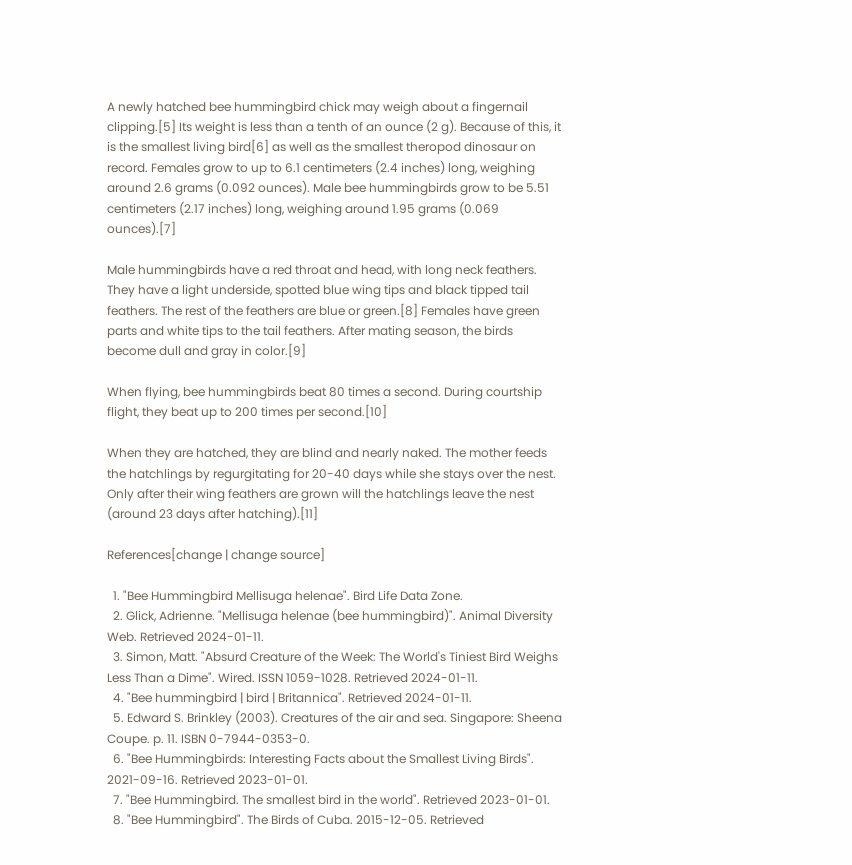A newly hatched bee hummingbird chick may weigh about a fingernail clipping.[5] Its weight is less than a tenth of an ounce (2 g). Because of this, it is the smallest living bird[6] as well as the smallest theropod dinosaur on record. Females grow to up to 6.1 centimeters (2.4 inches) long, weighing around 2.6 grams (0.092 ounces). Male bee hummingbirds grow to be 5.51 centimeters (2.17 inches) long, weighing around 1.95 grams (0.069 ounces).[7]

Male hummingbirds have a red throat and head, with long neck feathers. They have a light underside, spotted blue wing tips and black tipped tail feathers. The rest of the feathers are blue or green.[8] Females have green parts and white tips to the tail feathers. After mating season, the birds become dull and gray in color.[9]

When flying, bee hummingbirds beat 80 times a second. During courtship flight, they beat up to 200 times per second.[10]

When they are hatched, they are blind and nearly naked. The mother feeds the hatchlings by regurgitating for 20-40 days while she stays over the nest. Only after their wing feathers are grown will the hatchlings leave the nest (around 23 days after hatching).[11]

References[change | change source]

  1. "Bee Hummingbird Mellisuga helenae". Bird Life Data Zone.
  2. Glick, Adrienne. "Mellisuga helenae (bee hummingbird)". Animal Diversity Web. Retrieved 2024-01-11.
  3. Simon, Matt. "Absurd Creature of the Week: The World's Tiniest Bird Weighs Less Than a Dime". Wired. ISSN 1059-1028. Retrieved 2024-01-11.
  4. "Bee hummingbird | bird | Britannica". Retrieved 2024-01-11.
  5. Edward S. Brinkley (2003). Creatures of the air and sea. Singapore: Sheena Coupe. p. 11. ISBN 0-7944-0353-0.
  6. "Bee Hummingbirds: Interesting Facts about the Smallest Living Birds". 2021-09-16. Retrieved 2023-01-01.
  7. "Bee Hummingbird. The smallest bird in the world". Retrieved 2023-01-01.
  8. "Bee Hummingbird". The Birds of Cuba. 2015-12-05. Retrieved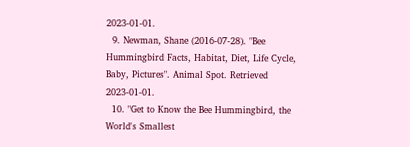2023-01-01.
  9. Newman, Shane (2016-07-28). "Bee Hummingbird Facts, Habitat, Diet, Life Cycle, Baby, Pictures". Animal Spot. Retrieved 2023-01-01.
  10. "Get to Know the Bee Hummingbird, the World's Smallest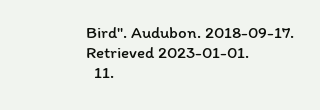Bird". Audubon. 2018-09-17. Retrieved 2023-01-01.
  11.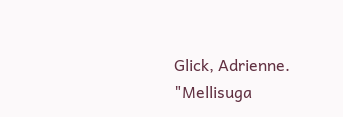Glick, Adrienne. "Mellisuga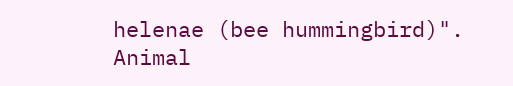helenae (bee hummingbird)". Animal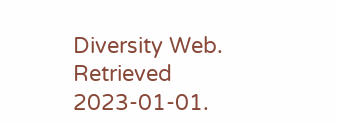Diversity Web. Retrieved 2023-01-01.